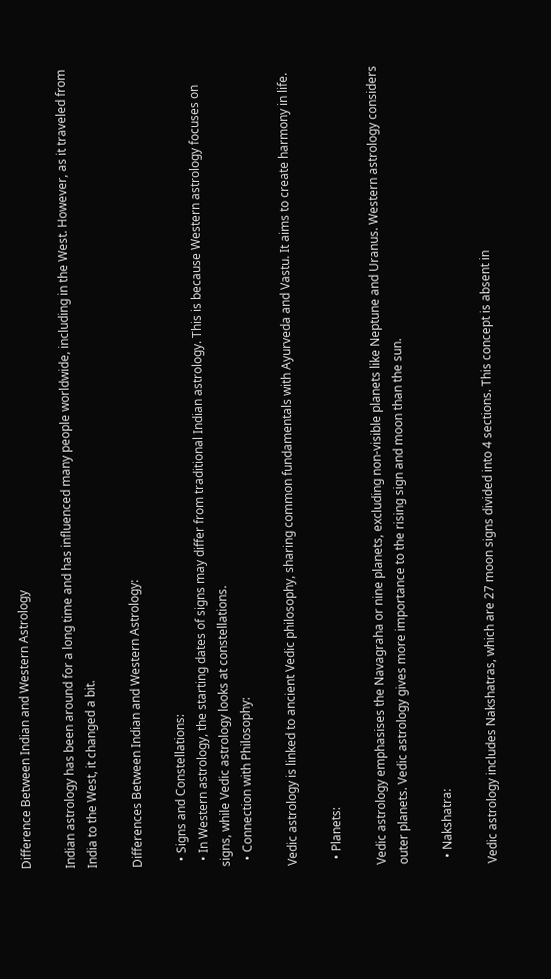Difference Between Indian and Western Astrology

Indian astrology has been around for a long time and has influenced many people worldwide, including in the West. However, as it traveled from India to the West, it changed a bit.

Differences Between Indian and Western Astrology:

  • Signs and Constellations:
  • In Western astrology, the starting dates of signs may differ from traditional Indian astrology. This is because Western astrology focuses on signs, while Vedic astrology looks at constellations.
  • Connection with Philosophy:

Vedic astrology is linked to ancient Vedic philosophy, sharing common fundamentals with Ayurveda and Vastu. It aims to create harmony in life.

  • Planets:

Vedic astrology emphasises the Navagraha or nine planets, excluding non-visible planets like Neptune and Uranus. Western astrology considers outer planets. Vedic astrology gives more importance to the rising sign and moon than the sun.

  • Nakshatra:

Vedic astrology includes Nakshatras, which are 27 moon signs divided into 4 sections. This concept is absent in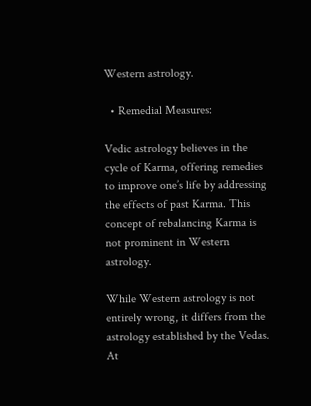Western astrology.

  • Remedial Measures:

Vedic astrology believes in the cycle of Karma, offering remedies to improve one’s life by addressing the effects of past Karma. This concept of rebalancing Karma is not prominent in Western astrology.

While Western astrology is not entirely wrong, it differs from the astrology established by the Vedas. At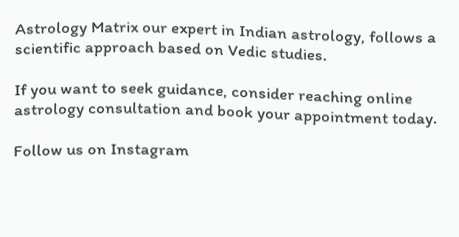Astrology Matrix our expert in Indian astrology, follows a scientific approach based on Vedic studies.

If you want to seek guidance, consider reaching online astrology consultation and book your appointment today.

Follow us on Instagram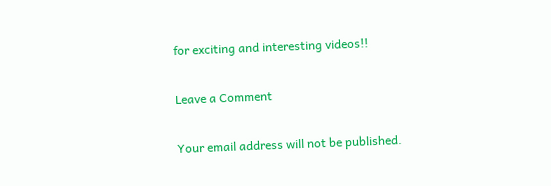for exciting and interesting videos!!

Leave a Comment

Your email address will not be published.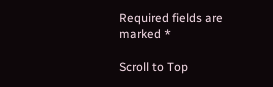Required fields are marked *

Scroll to Top